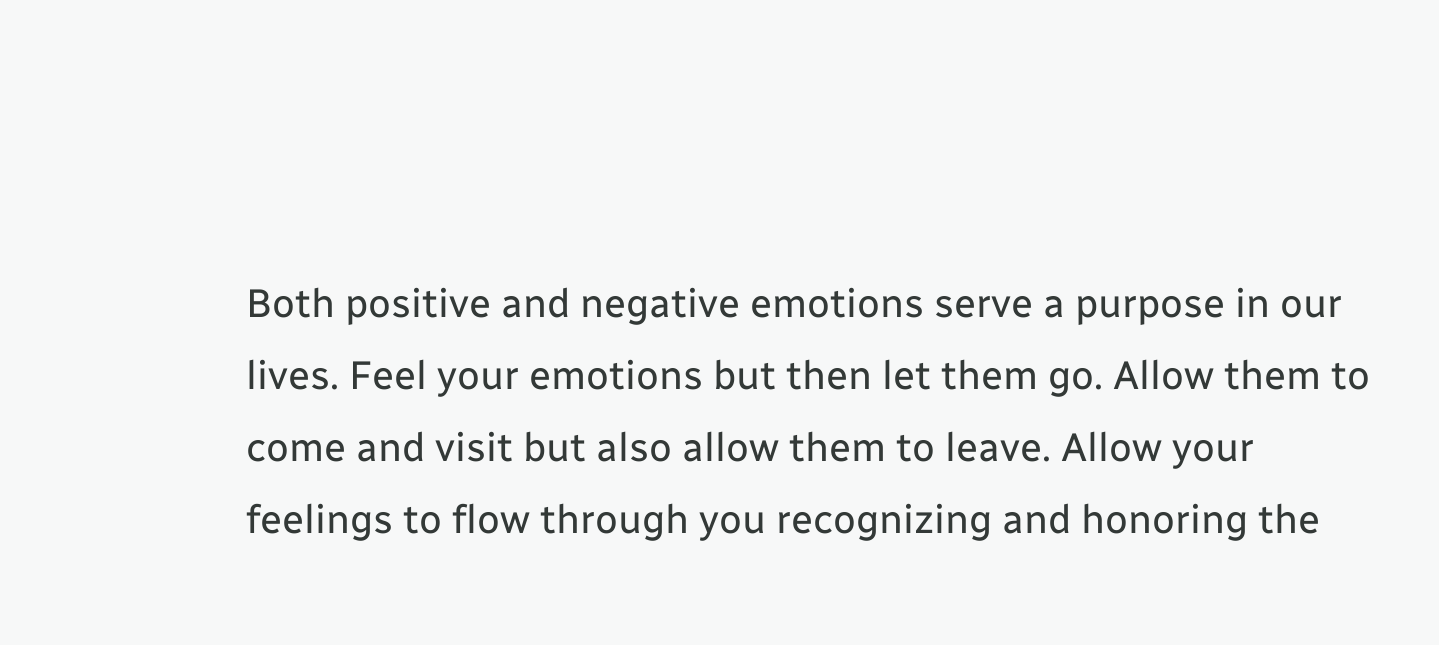Both positive and negative emotions serve a purpose in our lives. Feel your emotions but then let them go. Allow them to come and visit but also allow them to leave. Allow your feelings to flow through you recognizing and honoring the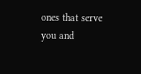ones that serve you and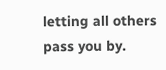letting all others pass you by.